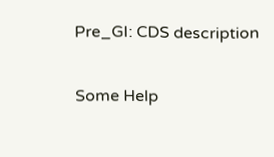Pre_GI: CDS description

Some Help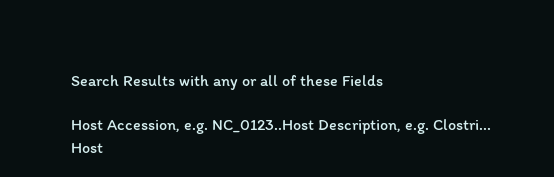Search Results with any or all of these Fields

Host Accession, e.g. NC_0123..Host Description, e.g. Clostri...
Host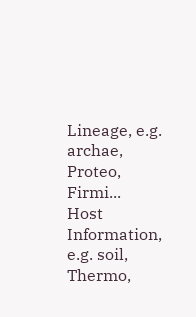Lineage, e.g. archae, Proteo, Firmi...
Host Information, e.g. soil, Thermo,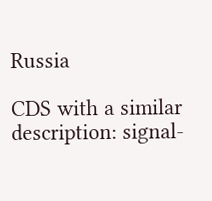Russia

CDS with a similar description: signal-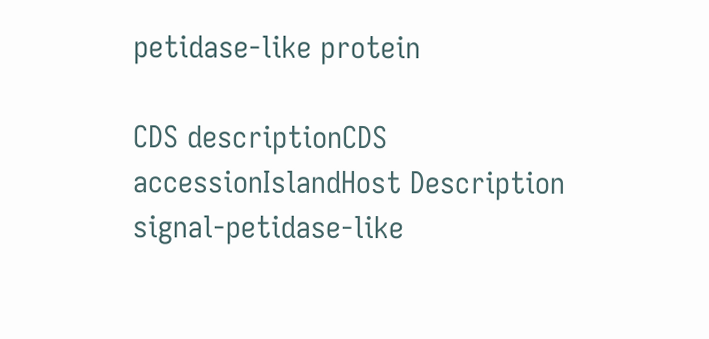petidase-like protein

CDS descriptionCDS accessionIslandHost Description
signal-petidase-like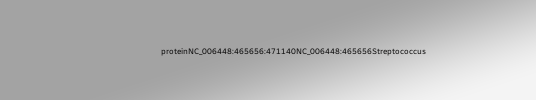proteinNC_006448:465656:471140NC_006448:465656Streptococcus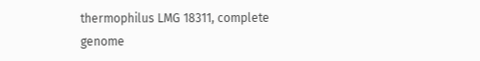thermophilus LMG 18311, complete genome